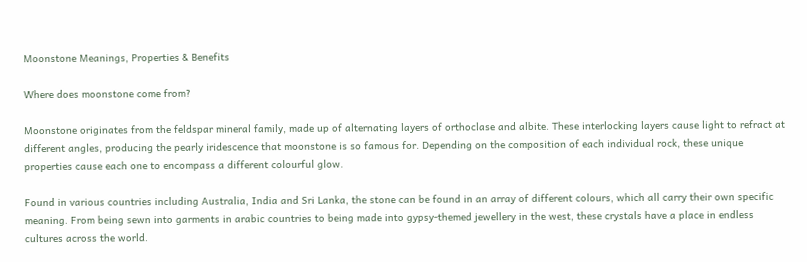Moonstone Meanings, Properties & Benefits

Where does moonstone come from?

Moonstone originates from the feldspar mineral family, made up of alternating layers of orthoclase and albite. These interlocking layers cause light to refract at different angles, producing the pearly iridescence that moonstone is so famous for. Depending on the composition of each individual rock, these unique properties cause each one to encompass a different colourful glow.

Found in various countries including Australia, India and Sri Lanka, the stone can be found in an array of different colours, which all carry their own specific meaning. From being sewn into garments in arabic countries to being made into gypsy-themed jewellery in the west, these crystals have a place in endless cultures across the world.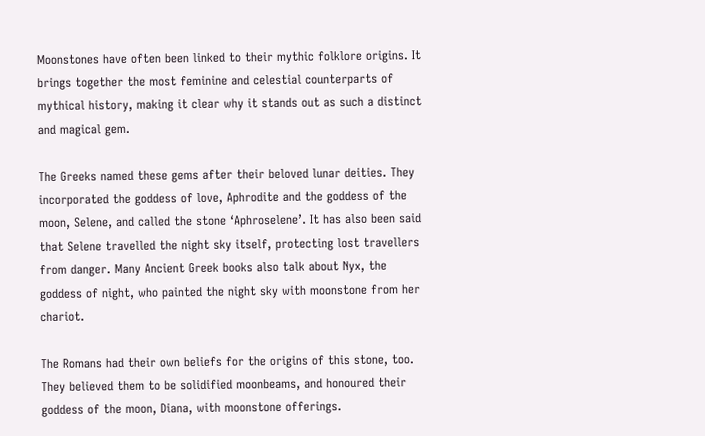Moonstones have often been linked to their mythic folklore origins. It brings together the most feminine and celestial counterparts of mythical history, making it clear why it stands out as such a distinct and magical gem.

The Greeks named these gems after their beloved lunar deities. They incorporated the goddess of love, Aphrodite and the goddess of the moon, Selene, and called the stone ‘Aphroselene’. It has also been said that Selene travelled the night sky itself, protecting lost travellers from danger. Many Ancient Greek books also talk about Nyx, the goddess of night, who painted the night sky with moonstone from her chariot.

The Romans had their own beliefs for the origins of this stone, too. They believed them to be solidified moonbeams, and honoured their goddess of the moon, Diana, with moonstone offerings.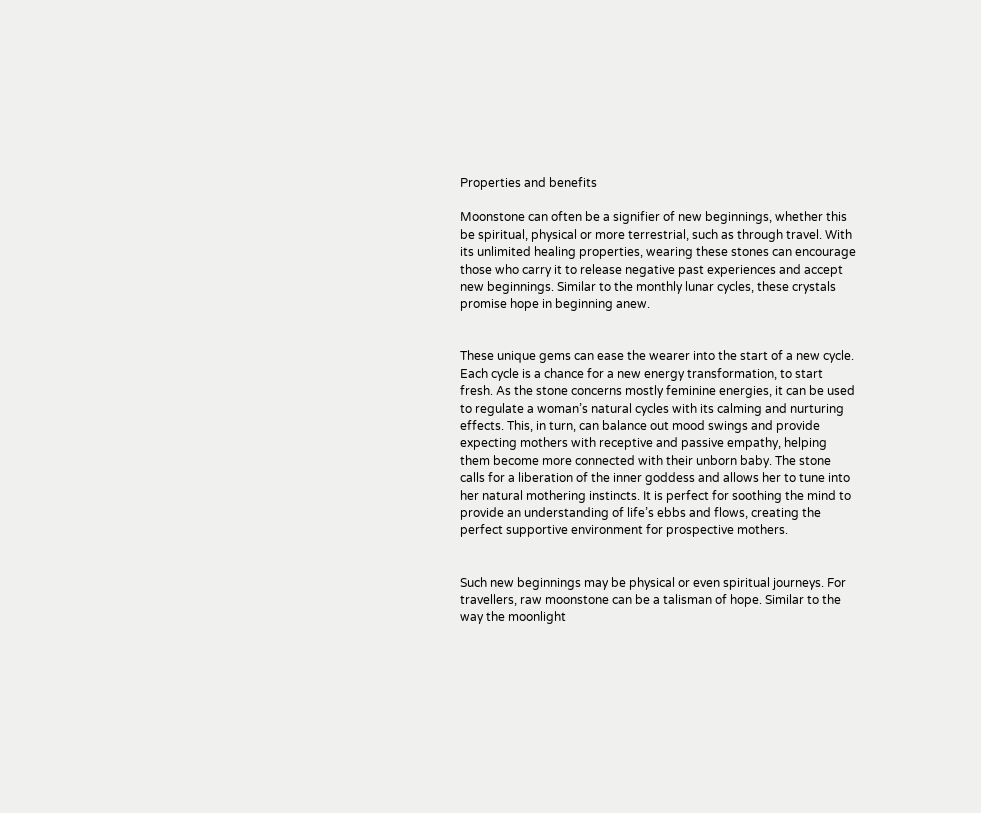Properties and benefits

Moonstone can often be a signifier of new beginnings, whether this be spiritual, physical or more terrestrial, such as through travel. With its unlimited healing properties, wearing these stones can encourage those who carry it to release negative past experiences and accept new beginnings. Similar to the monthly lunar cycles, these crystals promise hope in beginning anew.


These unique gems can ease the wearer into the start of a new cycle. Each cycle is a chance for a new energy transformation, to start fresh. As the stone concerns mostly feminine energies, it can be used to regulate a woman’s natural cycles with its calming and nurturing effects. This, in turn, can balance out mood swings and provide expecting mothers with receptive and passive empathy, helping them become more connected with their unborn baby. The stone calls for a liberation of the inner goddess and allows her to tune into her natural mothering instincts. It is perfect for soothing the mind to provide an understanding of life’s ebbs and flows, creating the perfect supportive environment for prospective mothers.


Such new beginnings may be physical or even spiritual journeys. For travellers, raw moonstone can be a talisman of hope. Similar to the way the moonlight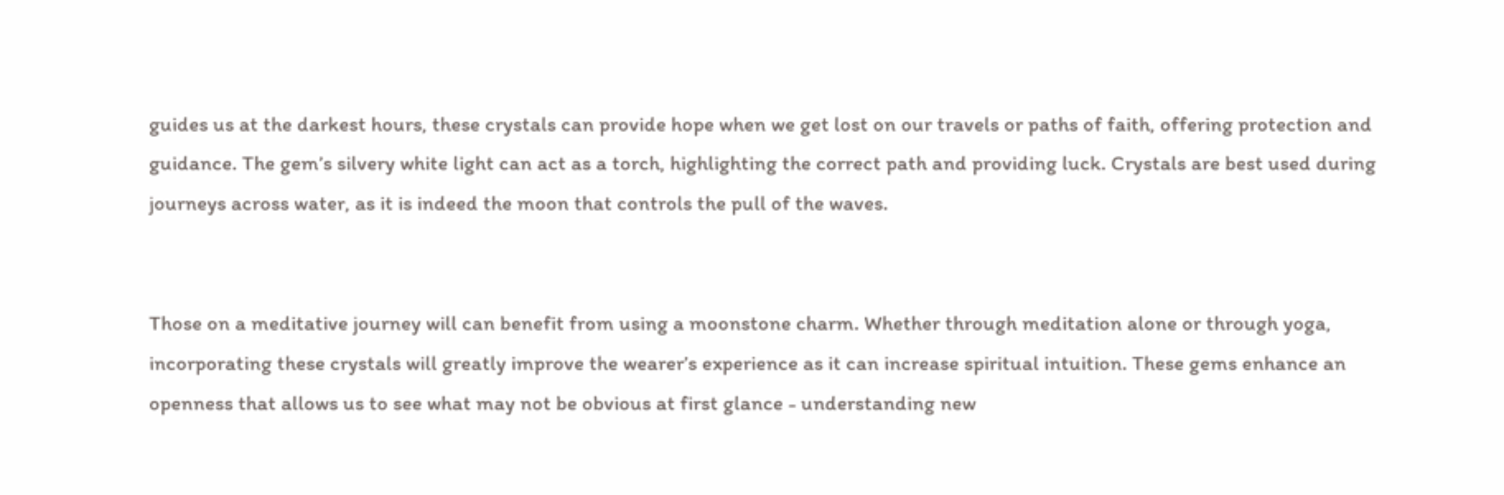guides us at the darkest hours, these crystals can provide hope when we get lost on our travels or paths of faith, offering protection and guidance. The gem’s silvery white light can act as a torch, highlighting the correct path and providing luck. Crystals are best used during journeys across water, as it is indeed the moon that controls the pull of the waves.


Those on a meditative journey will can benefit from using a moonstone charm. Whether through meditation alone or through yoga, incorporating these crystals will greatly improve the wearer’s experience as it can increase spiritual intuition. These gems enhance an openness that allows us to see what may not be obvious at first glance - understanding new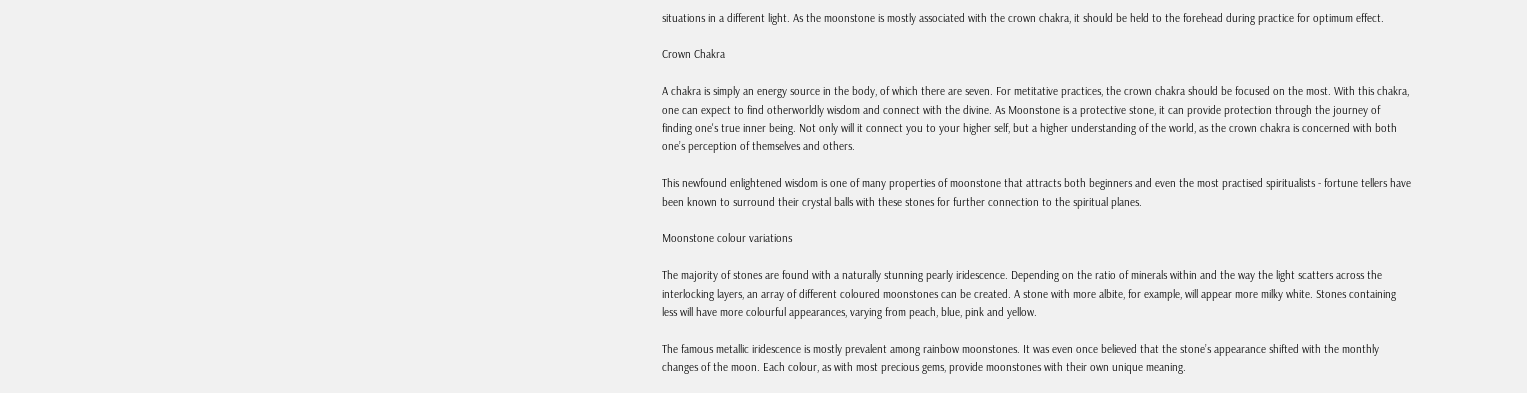situations in a different light. As the moonstone is mostly associated with the crown chakra, it should be held to the forehead during practice for optimum effect.

Crown Chakra

A chakra is simply an energy source in the body, of which there are seven. For metitative practices, the crown chakra should be focused on the most. With this chakra, one can expect to find otherworldly wisdom and connect with the divine. As Moonstone is a protective stone, it can provide protection through the journey of finding one's true inner being. Not only will it connect you to your higher self, but a higher understanding of the world, as the crown chakra is concerned with both one’s perception of themselves and others.

This newfound enlightened wisdom is one of many properties of moonstone that attracts both beginners and even the most practised spiritualists - fortune tellers have been known to surround their crystal balls with these stones for further connection to the spiritual planes.

Moonstone colour variations

The majority of stones are found with a naturally stunning pearly iridescence. Depending on the ratio of minerals within and the way the light scatters across the interlocking layers, an array of different coloured moonstones can be created. A stone with more albite, for example, will appear more milky white. Stones containing less will have more colourful appearances, varying from peach, blue, pink and yellow.

The famous metallic iridescence is mostly prevalent among rainbow moonstones. It was even once believed that the stone’s appearance shifted with the monthly changes of the moon. Each colour, as with most precious gems, provide moonstones with their own unique meaning.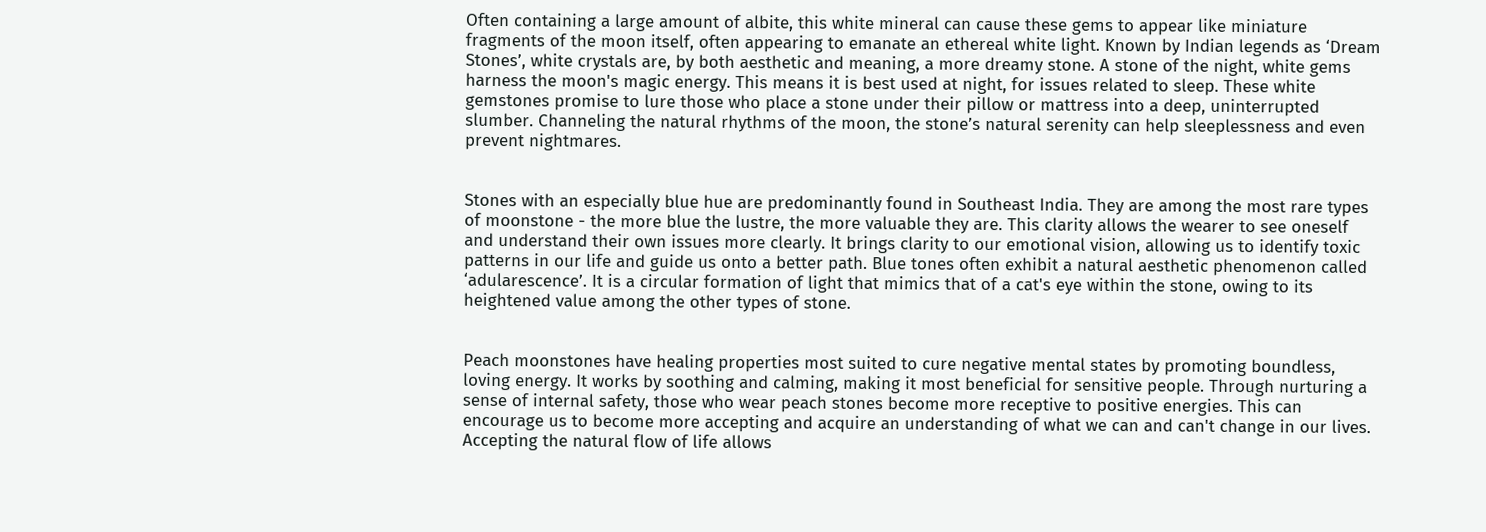Often containing a large amount of albite, this white mineral can cause these gems to appear like miniature fragments of the moon itself, often appearing to emanate an ethereal white light. Known by Indian legends as ‘Dream Stones’, white crystals are, by both aesthetic and meaning, a more dreamy stone. A stone of the night, white gems harness the moon's magic energy. This means it is best used at night, for issues related to sleep. These white gemstones promise to lure those who place a stone under their pillow or mattress into a deep, uninterrupted slumber. Channeling the natural rhythms of the moon, the stone’s natural serenity can help sleeplessness and even prevent nightmares.


Stones with an especially blue hue are predominantly found in Southeast India. They are among the most rare types of moonstone - the more blue the lustre, the more valuable they are. This clarity allows the wearer to see oneself and understand their own issues more clearly. It brings clarity to our emotional vision, allowing us to identify toxic patterns in our life and guide us onto a better path. Blue tones often exhibit a natural aesthetic phenomenon called ‘adularescence’. It is a circular formation of light that mimics that of a cat's eye within the stone, owing to its heightened value among the other types of stone.


Peach moonstones have healing properties most suited to cure negative mental states by promoting boundless, loving energy. It works by soothing and calming, making it most beneficial for sensitive people. Through nurturing a sense of internal safety, those who wear peach stones become more receptive to positive energies. This can encourage us to become more accepting and acquire an understanding of what we can and can't change in our lives. Accepting the natural flow of life allows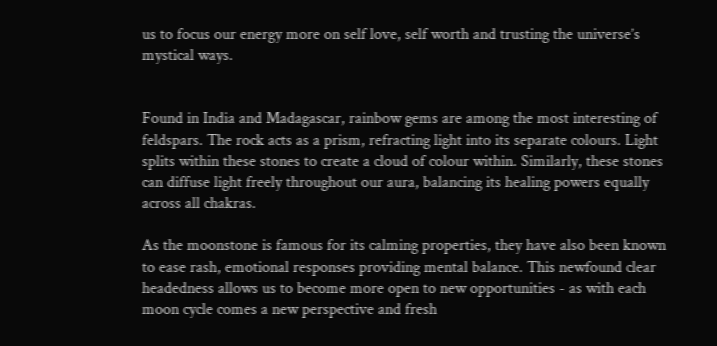us to focus our energy more on self love, self worth and trusting the universe’s mystical ways.


Found in India and Madagascar, rainbow gems are among the most interesting of feldspars. The rock acts as a prism, refracting light into its separate colours. Light splits within these stones to create a cloud of colour within. Similarly, these stones can diffuse light freely throughout our aura, balancing its healing powers equally across all chakras.

As the moonstone is famous for its calming properties, they have also been known to ease rash, emotional responses providing mental balance. This newfound clear headedness allows us to become more open to new opportunities - as with each moon cycle comes a new perspective and fresh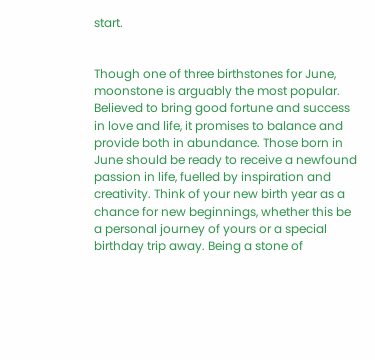start.


Though one of three birthstones for June, moonstone is arguably the most popular. Believed to bring good fortune and success in love and life, it promises to balance and provide both in abundance. Those born in June should be ready to receive a newfound passion in life, fuelled by inspiration and creativity. Think of your new birth year as a chance for new beginnings, whether this be a personal journey of yours or a special birthday trip away. Being a stone of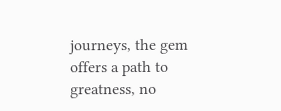journeys, the gem offers a path to greatness, no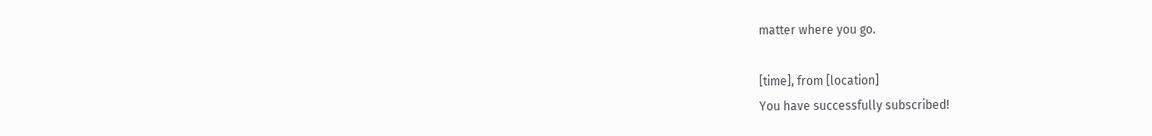matter where you go.

[time], from [location]
You have successfully subscribed!